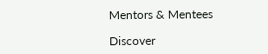Mentors & Mentees

Discover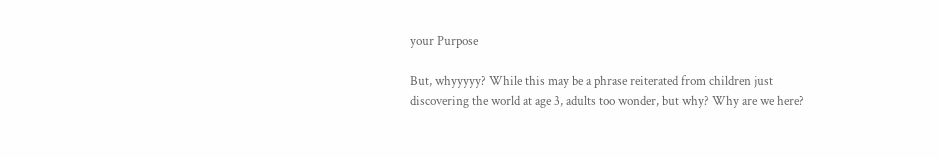your Purpose

But, whyyyyy? While this may be a phrase reiterated from children just discovering the world at age 3, adults too wonder, but why? Why are we here?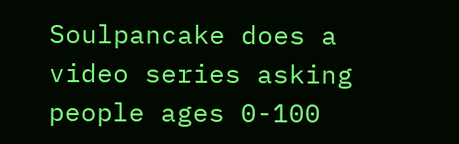Soulpancake does a video series asking people ages 0-100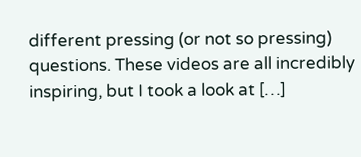different pressing (or not so pressing) questions. These videos are all incredibly inspiring, but I took a look at […]